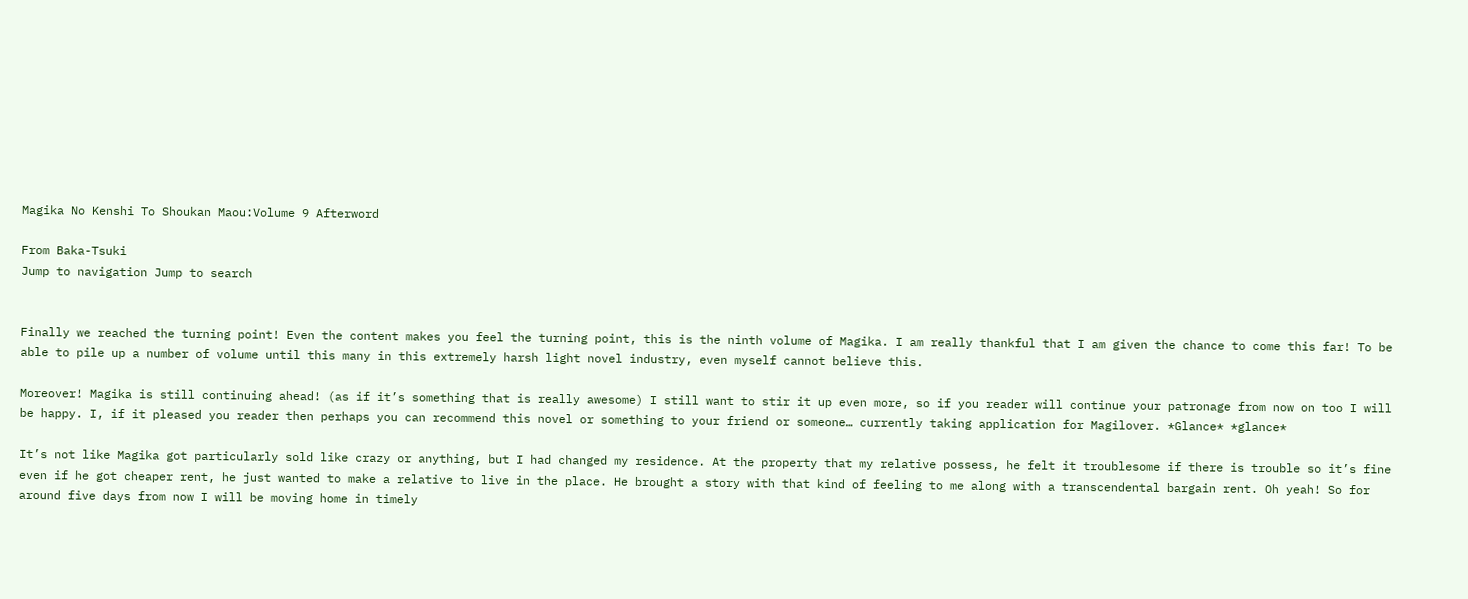Magika No Kenshi To Shoukan Maou:Volume 9 Afterword

From Baka-Tsuki
Jump to navigation Jump to search


Finally we reached the turning point! Even the content makes you feel the turning point, this is the ninth volume of Magika. I am really thankful that I am given the chance to come this far! To be able to pile up a number of volume until this many in this extremely harsh light novel industry, even myself cannot believe this.

Moreover! Magika is still continuing ahead! (as if it’s something that is really awesome) I still want to stir it up even more, so if you reader will continue your patronage from now on too I will be happy. I, if it pleased you reader then perhaps you can recommend this novel or something to your friend or someone… currently taking application for Magilover. *Glance* *glance*

It’s not like Magika got particularly sold like crazy or anything, but I had changed my residence. At the property that my relative possess, he felt it troublesome if there is trouble so it’s fine even if he got cheaper rent, he just wanted to make a relative to live in the place. He brought a story with that kind of feeling to me along with a transcendental bargain rent. Oh yeah! So for around five days from now I will be moving home in timely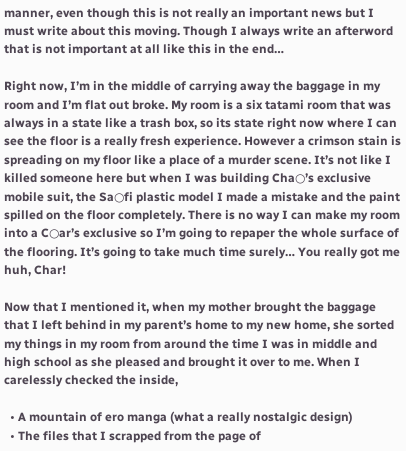manner, even though this is not really an important news but I must write about this moving. Though I always write an afterword that is not important at all like this in the end…

Right now, I’m in the middle of carrying away the baggage in my room and I’m flat out broke. My room is a six tatami room that was always in a state like a trash box, so its state right now where I can see the floor is a really fresh experience. However a crimson stain is spreading on my floor like a place of a murder scene. It’s not like I killed someone here but when I was building Cha○’s exclusive mobile suit, the Sa○fi plastic model I made a mistake and the paint spilled on the floor completely. There is no way I can make my room into a C○ar’s exclusive so I’m going to repaper the whole surface of the flooring. It’s going to take much time surely… You really got me huh, Char!

Now that I mentioned it, when my mother brought the baggage that I left behind in my parent’s home to my new home, she sorted my things in my room from around the time I was in middle and high school as she pleased and brought it over to me. When I carelessly checked the inside,

  • A mountain of ero manga (what a really nostalgic design)
  • The files that I scrapped from the page of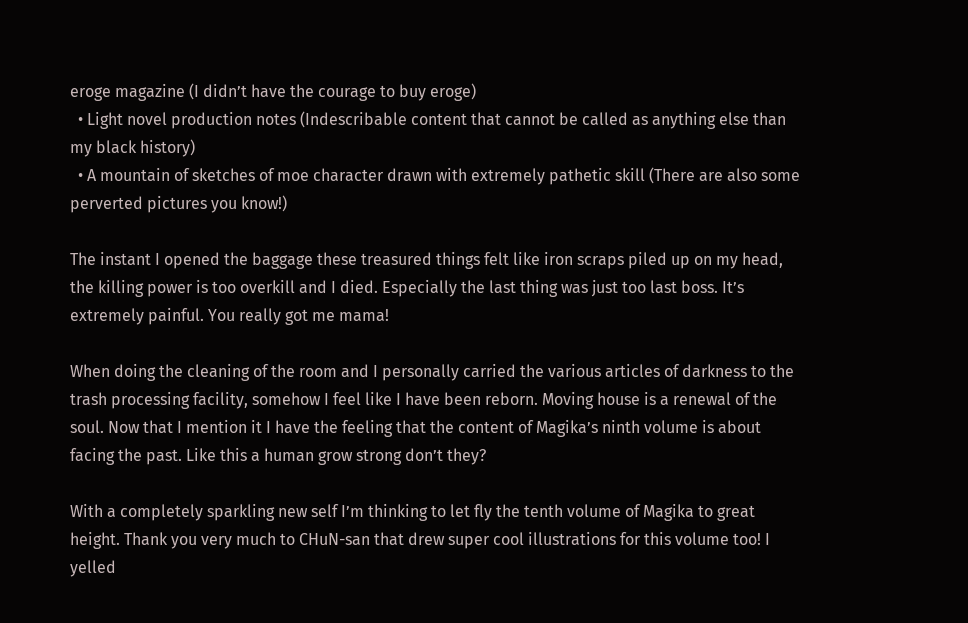eroge magazine (I didn’t have the courage to buy eroge)
  • Light novel production notes (Indescribable content that cannot be called as anything else than my black history)
  • A mountain of sketches of moe character drawn with extremely pathetic skill (There are also some perverted pictures you know!)

The instant I opened the baggage these treasured things felt like iron scraps piled up on my head, the killing power is too overkill and I died. Especially the last thing was just too last boss. It’s extremely painful. You really got me mama!

When doing the cleaning of the room and I personally carried the various articles of darkness to the trash processing facility, somehow I feel like I have been reborn. Moving house is a renewal of the soul. Now that I mention it I have the feeling that the content of Magika’s ninth volume is about facing the past. Like this a human grow strong don’t they?

With a completely sparkling new self I’m thinking to let fly the tenth volume of Magika to great height. Thank you very much to CHuN-san that drew super cool illustrations for this volume too! I yelled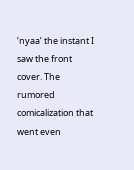‘nyaa’ the instant I saw the front cover. The rumored comicalization that went even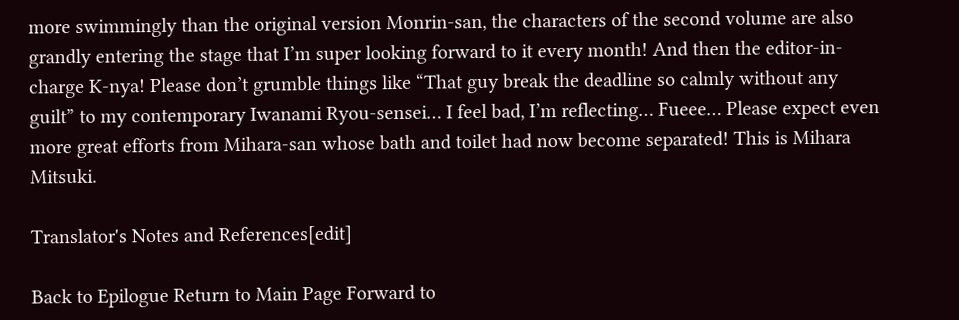more swimmingly than the original version Monrin-san, the characters of the second volume are also grandly entering the stage that I’m super looking forward to it every month! And then the editor-in-charge K-nya! Please don’t grumble things like “That guy break the deadline so calmly without any guilt” to my contemporary Iwanami Ryou-sensei… I feel bad, I’m reflecting… Fueee… Please expect even more great efforts from Mihara-san whose bath and toilet had now become separated! This is Mihara Mitsuki.

Translator's Notes and References[edit]

Back to Epilogue Return to Main Page Forward to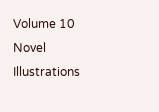Volume 10 Novel Illustrations